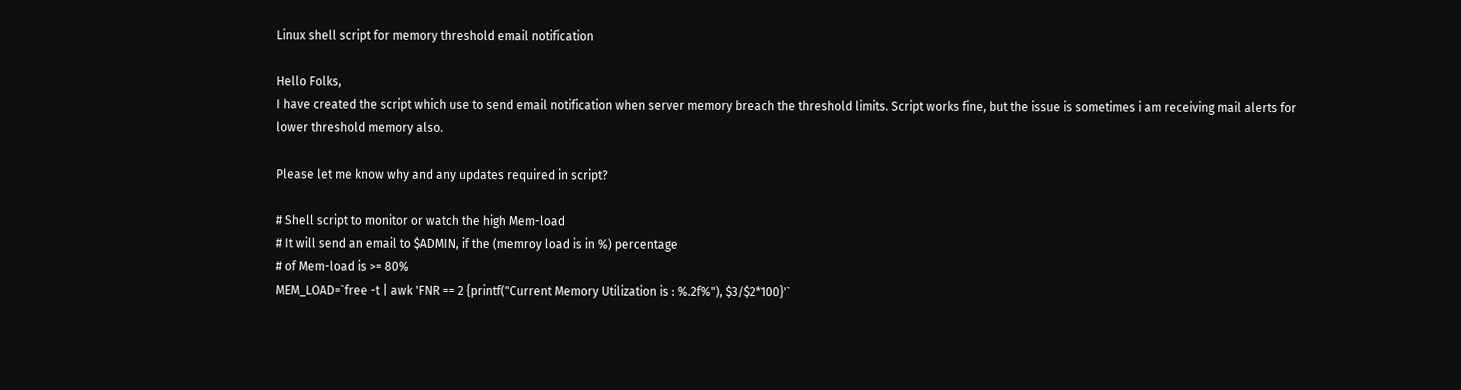Linux shell script for memory threshold email notification

Hello Folks,
I have created the script which use to send email notification when server memory breach the threshold limits. Script works fine, but the issue is sometimes i am receiving mail alerts for lower threshold memory also.

Please let me know why and any updates required in script?

# Shell script to monitor or watch the high Mem-load
# It will send an email to $ADMIN, if the (memroy load is in %) percentage
# of Mem-load is >= 80%
MEM_LOAD=`free -t | awk 'FNR == 2 {printf("Current Memory Utilization is : %.2f%"), $3/$2*100}'`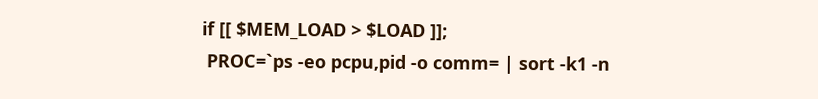if [[ $MEM_LOAD > $LOAD ]];
 PROC=`ps -eo pcpu,pid -o comm= | sort -k1 -n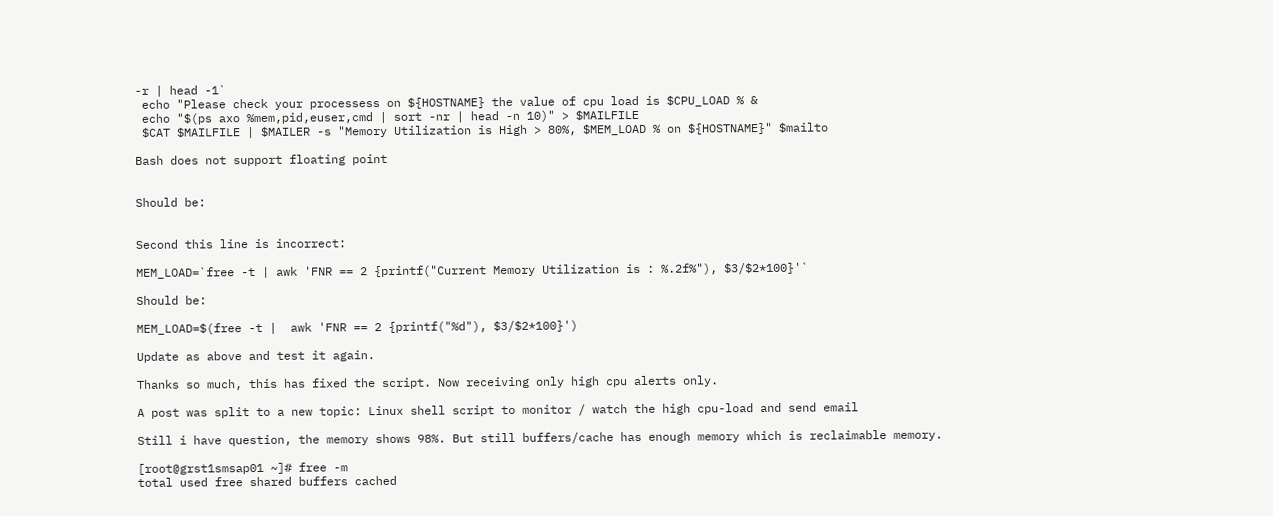-r | head -1`
 echo "Please check your processess on ${HOSTNAME} the value of cpu load is $CPU_LOAD % &
 echo "$(ps axo %mem,pid,euser,cmd | sort -nr | head -n 10)" > $MAILFILE
 $CAT $MAILFILE | $MAILER -s "Memory Utilization is High > 80%, $MEM_LOAD % on ${HOSTNAME}" $mailto

Bash does not support floating point


Should be:


Second this line is incorrect:

MEM_LOAD=`free -t | awk 'FNR == 2 {printf("Current Memory Utilization is : %.2f%"), $3/$2*100}'`

Should be:

MEM_LOAD=$(free -t |  awk 'FNR == 2 {printf("%d"), $3/$2*100}')

Update as above and test it again.

Thanks so much, this has fixed the script. Now receiving only high cpu alerts only.

A post was split to a new topic: Linux shell script to monitor / watch the high cpu-load and send email

Still i have question, the memory shows 98%. But still buffers/cache has enough memory which is reclaimable memory.

[root@grst1smsap01 ~]# free -m
total used free shared buffers cached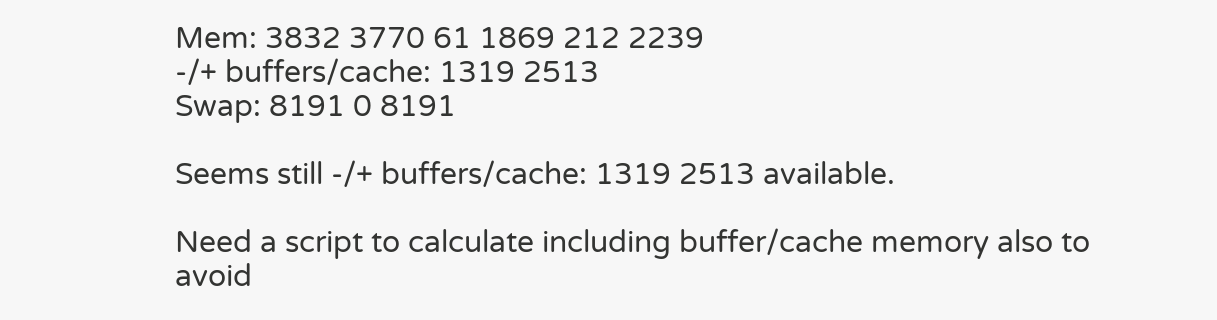Mem: 3832 3770 61 1869 212 2239
-/+ buffers/cache: 1319 2513
Swap: 8191 0 8191

Seems still -/+ buffers/cache: 1319 2513 available.

Need a script to calculate including buffer/cache memory also to avoid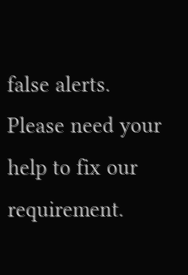false alerts.
Please need your help to fix our requirement.